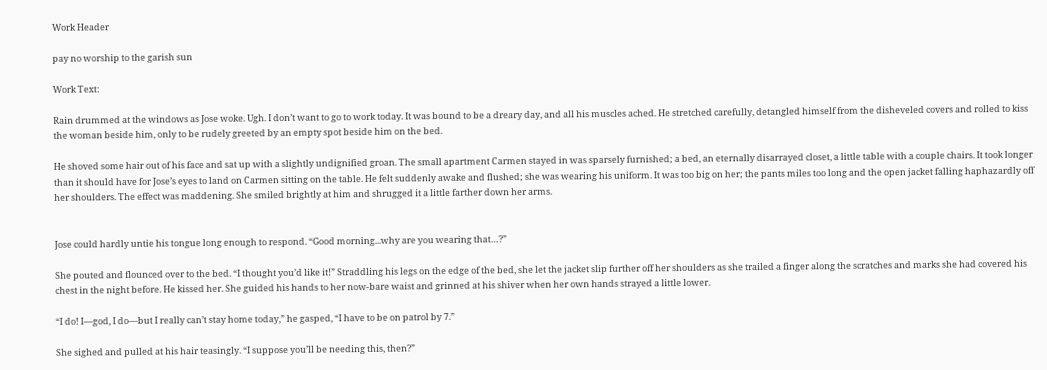Work Header

pay no worship to the garish sun

Work Text:

Rain drummed at the windows as Jose woke. Ugh. I don’t want to go to work today. It was bound to be a dreary day, and all his muscles ached. He stretched carefully, detangled himself from the disheveled covers and rolled to kiss the woman beside him, only to be rudely greeted by an empty spot beside him on the bed.

He shoved some hair out of his face and sat up with a slightly undignified groan. The small apartment Carmen stayed in was sparsely furnished; a bed, an eternally disarrayed closet, a little table with a couple chairs. It took longer than it should have for Jose’s eyes to land on Carmen sitting on the table. He felt suddenly awake and flushed; she was wearing his uniform. It was too big on her; the pants miles too long and the open jacket falling haphazardly off her shoulders. The effect was maddening. She smiled brightly at him and shrugged it a little farther down her arms.


Jose could hardly untie his tongue long enough to respond. “Good morning...why are you wearing that…?”

She pouted and flounced over to the bed. “I thought you’d like it!” Straddling his legs on the edge of the bed, she let the jacket slip further off her shoulders as she trailed a finger along the scratches and marks she had covered his chest in the night before. He kissed her. She guided his hands to her now-bare waist and grinned at his shiver when her own hands strayed a little lower.

“I do! I—god, I do—but I really can’t stay home today,” he gasped, “I have to be on patrol by 7.”

She sighed and pulled at his hair teasingly. “I suppose you’ll be needing this, then?”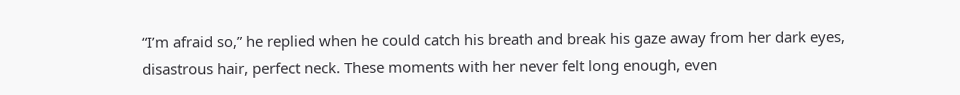“I’m afraid so,” he replied when he could catch his breath and break his gaze away from her dark eyes, disastrous hair, perfect neck. These moments with her never felt long enough, even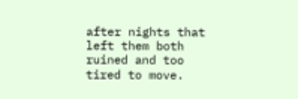after nights that left them both ruined and too tired to move.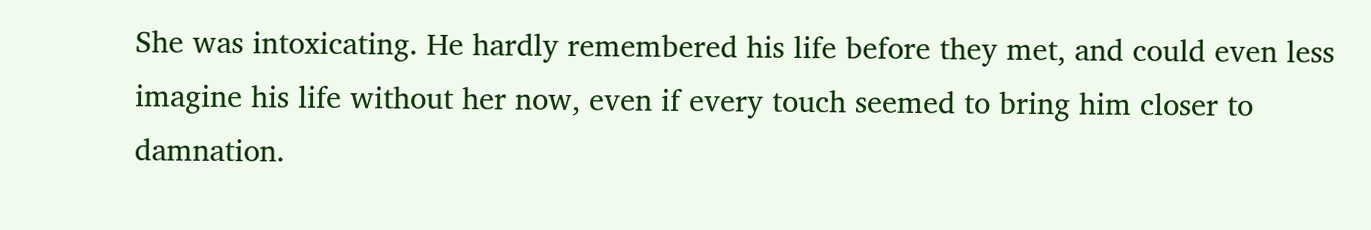She was intoxicating. He hardly remembered his life before they met, and could even less imagine his life without her now, even if every touch seemed to bring him closer to damnation.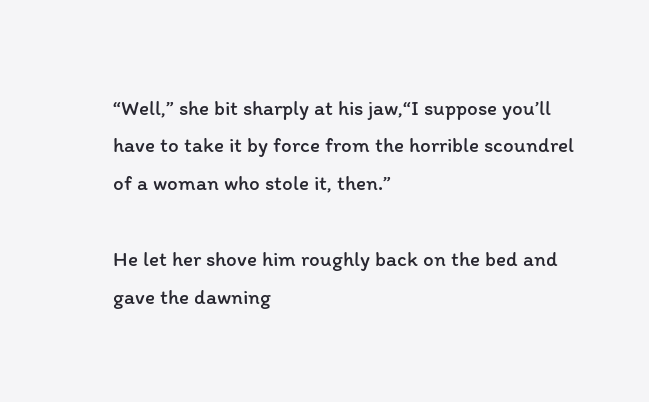“Well,” she bit sharply at his jaw,“I suppose you’ll have to take it by force from the horrible scoundrel of a woman who stole it, then.”

He let her shove him roughly back on the bed and gave the dawning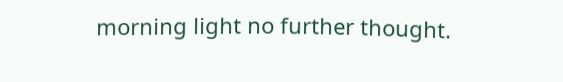morning light no further thought.